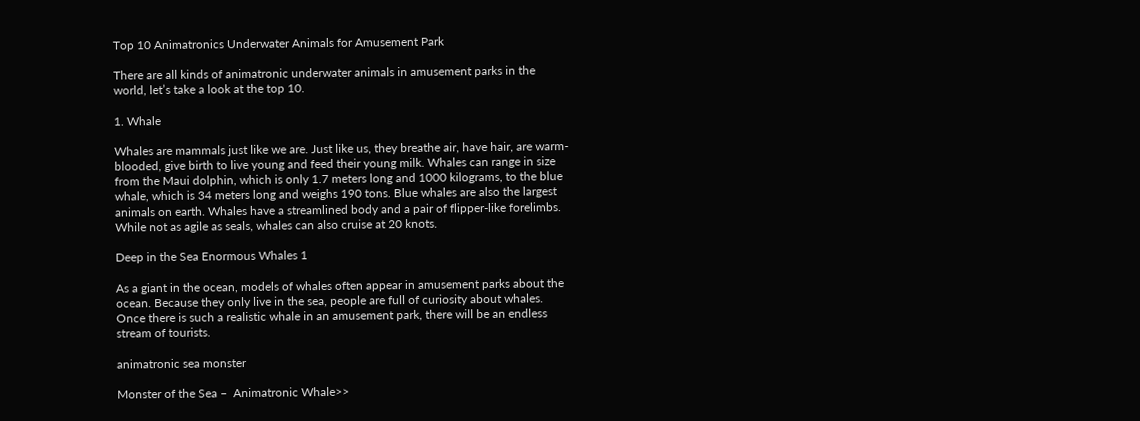Top 10 Animatronics Underwater Animals for Amusement Park

There are all kinds of animatronic underwater animals in amusement parks in the world, let’s take a look at the top 10.

1. Whale

Whales are mammals just like we are. Just like us, they breathe air, have hair, are warm-blooded, give birth to live young and feed their young milk. Whales can range in size from the Maui dolphin, which is only 1.7 meters long and 1000 kilograms, to the blue whale, which is 34 meters long and weighs 190 tons. Blue whales are also the largest animals on earth. Whales have a streamlined body and a pair of flipper-like forelimbs. While not as agile as seals, whales can also cruise at 20 knots.

Deep in the Sea Enormous Whales 1

As a giant in the ocean, models of whales often appear in amusement parks about the ocean. Because they only live in the sea, people are full of curiosity about whales. Once there is such a realistic whale in an amusement park, there will be an endless stream of tourists.

animatronic sea monster

Monster of the Sea –  Animatronic Whale>>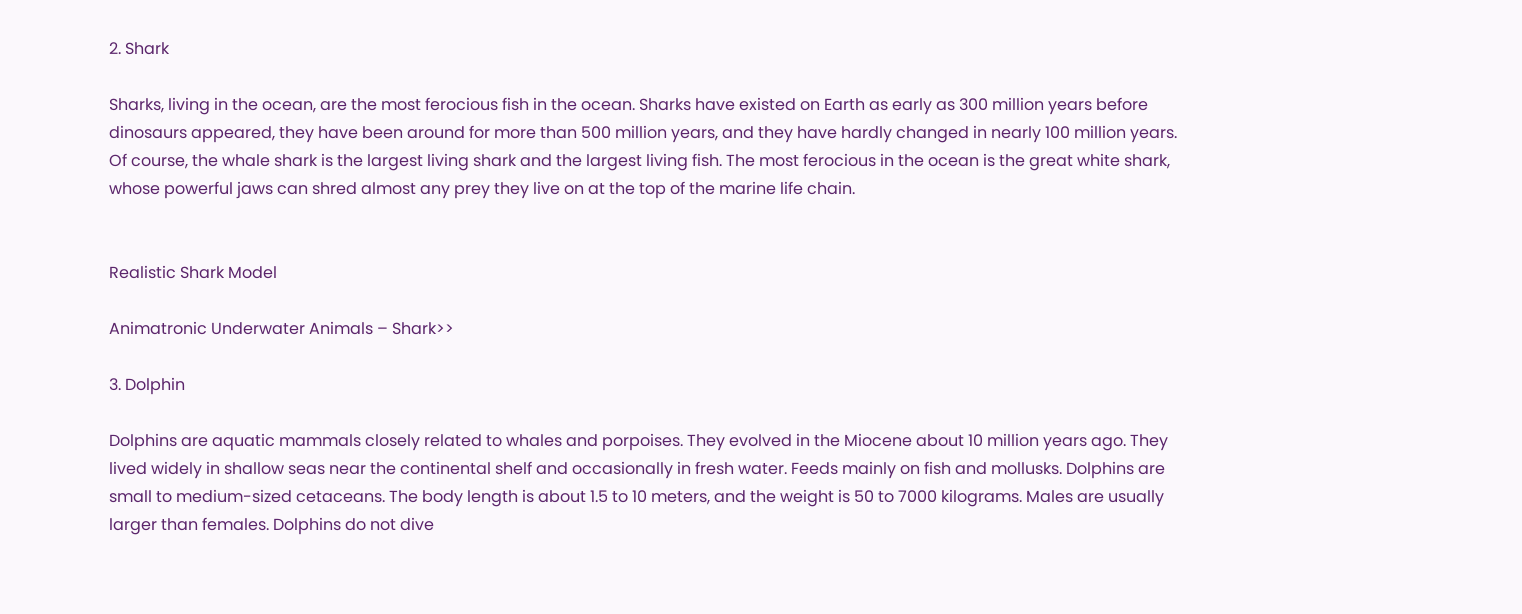2. Shark

Sharks, living in the ocean, are the most ferocious fish in the ocean. Sharks have existed on Earth as early as 300 million years before dinosaurs appeared, they have been around for more than 500 million years, and they have hardly changed in nearly 100 million years. Of course, the whale shark is the largest living shark and the largest living fish. The most ferocious in the ocean is the great white shark, whose powerful jaws can shred almost any prey they live on at the top of the marine life chain.


Realistic Shark Model

Animatronic Underwater Animals – Shark>>

3. Dolphin

Dolphins are aquatic mammals closely related to whales and porpoises. They evolved in the Miocene about 10 million years ago. They lived widely in shallow seas near the continental shelf and occasionally in fresh water. Feeds mainly on fish and mollusks. Dolphins are small to medium-sized cetaceans. The body length is about 1.5 to 10 meters, and the weight is 50 to 7000 kilograms. Males are usually larger than females. Dolphins do not dive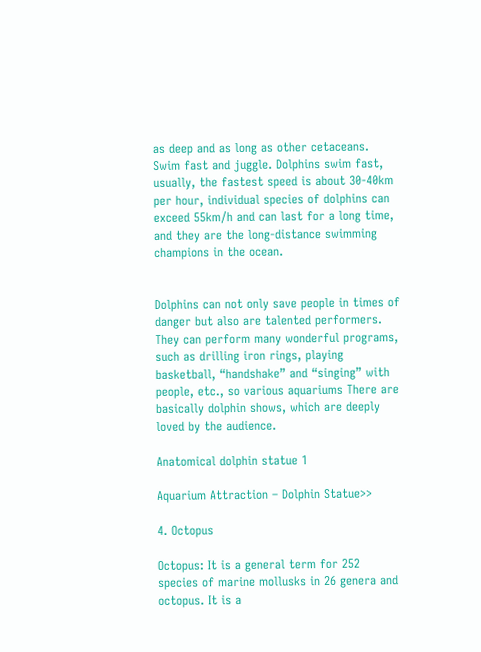as deep and as long as other cetaceans. Swim fast and juggle. Dolphins swim fast, usually, the fastest speed is about 30-40km per hour, individual species of dolphins can exceed 55km/h and can last for a long time, and they are the long-distance swimming champions in the ocean.


Dolphins can not only save people in times of danger but also are talented performers. They can perform many wonderful programs, such as drilling iron rings, playing basketball, “handshake” and “singing” with people, etc., so various aquariums There are basically dolphin shows, which are deeply loved by the audience.

Anatomical dolphin statue 1

Aquarium Attraction – Dolphin Statue>>

4. Octopus

Octopus: It is a general term for 252 species of marine mollusks in 26 genera and octopus. It is a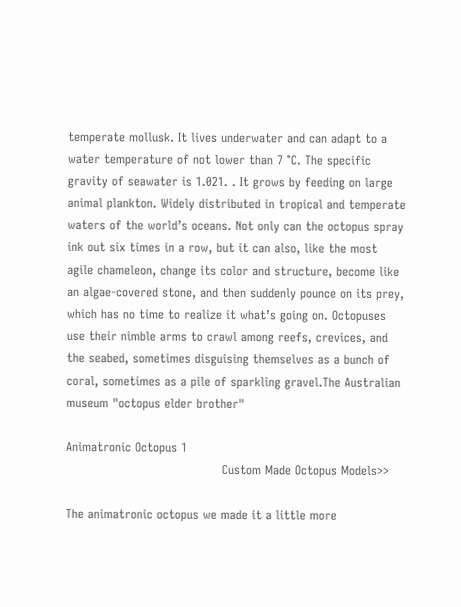temperate mollusk. It lives underwater and can adapt to a water temperature of not lower than 7 °C. The specific gravity of seawater is 1.021. . It grows by feeding on large animal plankton. Widely distributed in tropical and temperate waters of the world’s oceans. Not only can the octopus spray ink out six times in a row, but it can also, like the most agile chameleon, change its color and structure, become like an algae-covered stone, and then suddenly pounce on its prey, which has no time to realize it what’s going on. Octopuses use their nimble arms to crawl among reefs, crevices, and the seabed, sometimes disguising themselves as a bunch of coral, sometimes as a pile of sparkling gravel.The Australian museum "octopus elder brother"

Animatronic Octopus 1
                                       Custom Made Octopus Models>>

The animatronic octopus we made it a little more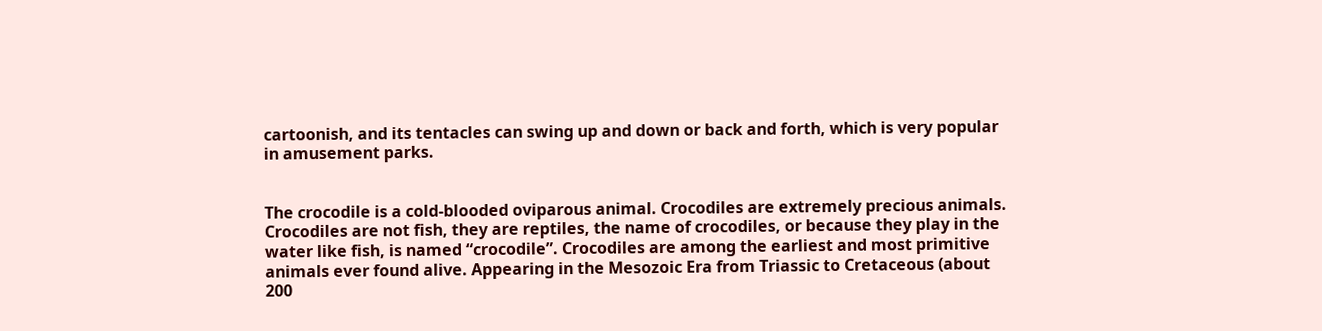cartoonish, and its tentacles can swing up and down or back and forth, which is very popular in amusement parks.


The crocodile is a cold-blooded oviparous animal. Crocodiles are extremely precious animals. Crocodiles are not fish, they are reptiles, the name of crocodiles, or because they play in the water like fish, is named “crocodile”. Crocodiles are among the earliest and most primitive animals ever found alive. Appearing in the Mesozoic Era from Triassic to Cretaceous (about 200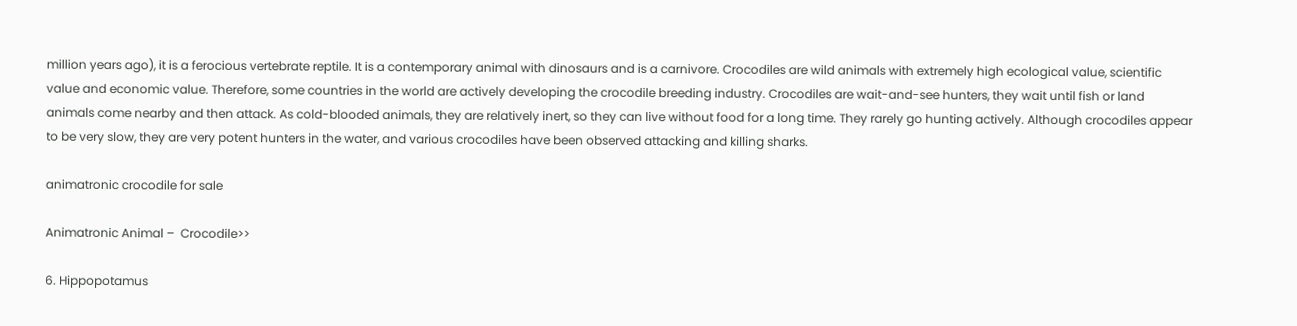million years ago), it is a ferocious vertebrate reptile. It is a contemporary animal with dinosaurs and is a carnivore. Crocodiles are wild animals with extremely high ecological value, scientific value and economic value. Therefore, some countries in the world are actively developing the crocodile breeding industry. Crocodiles are wait-and-see hunters, they wait until fish or land animals come nearby and then attack. As cold-blooded animals, they are relatively inert, so they can live without food for a long time. They rarely go hunting actively. Although crocodiles appear to be very slow, they are very potent hunters in the water, and various crocodiles have been observed attacking and killing sharks.

animatronic crocodile for sale

Animatronic Animal –  Crocodile>>

6. Hippopotamus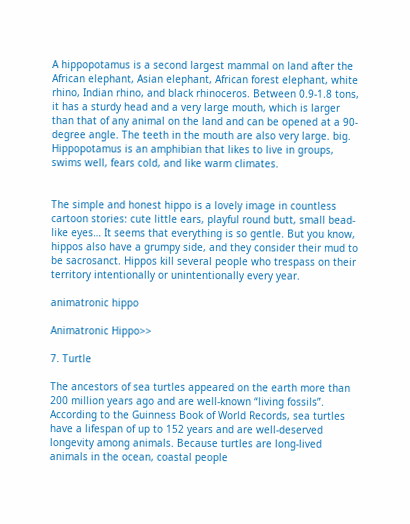A hippopotamus is a second largest mammal on land after the African elephant, Asian elephant, African forest elephant, white rhino, Indian rhino, and black rhinoceros. Between 0.9-1.8 tons, it has a sturdy head and a very large mouth, which is larger than that of any animal on the land and can be opened at a 90-degree angle. The teeth in the mouth are also very large. big. Hippopotamus is an amphibian that likes to live in groups, swims well, fears cold, and like warm climates.


The simple and honest hippo is a lovely image in countless cartoon stories: cute little ears, playful round butt, small bead-like eyes… It seems that everything is so gentle. But you know, hippos also have a grumpy side, and they consider their mud to be sacrosanct. Hippos kill several people who trespass on their territory intentionally or unintentionally every year.

animatronic hippo

Animatronic Hippo>>

7. Turtle

The ancestors of sea turtles appeared on the earth more than 200 million years ago and are well-known “living fossils”. According to the Guinness Book of World Records, sea turtles have a lifespan of up to 152 years and are well-deserved longevity among animals. Because turtles are long-lived animals in the ocean, coastal people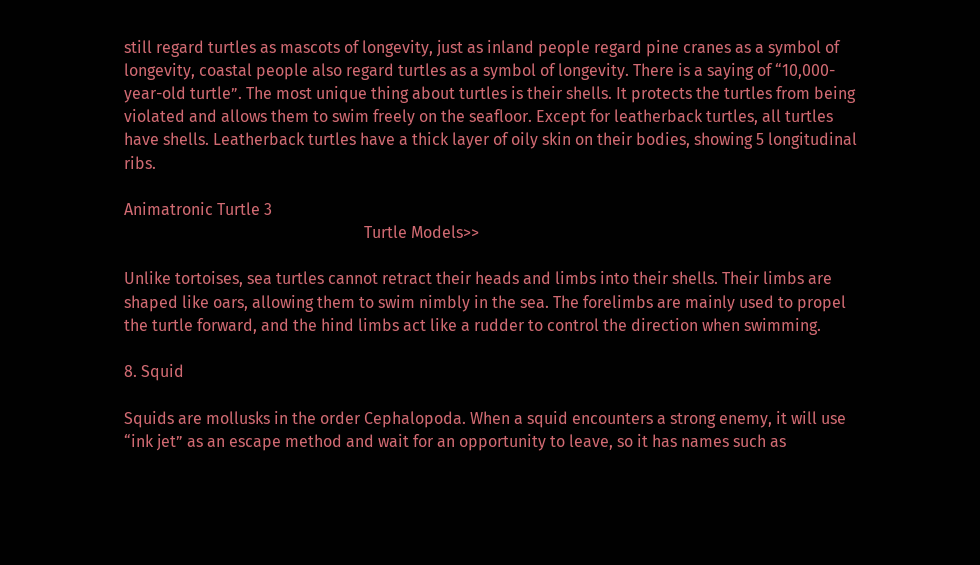still regard turtles as mascots of longevity, just as inland people regard pine cranes as a symbol of longevity, coastal people also regard turtles as a symbol of longevity. There is a saying of “10,000-year-old turtle”. The most unique thing about turtles is their shells. It protects the turtles from being violated and allows them to swim freely on the seafloor. Except for leatherback turtles, all turtles have shells. Leatherback turtles have a thick layer of oily skin on their bodies, showing 5 longitudinal ribs.

Animatronic Turtle 3
                                                            Turtle Models>>

Unlike tortoises, sea turtles cannot retract their heads and limbs into their shells. Their limbs are shaped like oars, allowing them to swim nimbly in the sea. The forelimbs are mainly used to propel the turtle forward, and the hind limbs act like a rudder to control the direction when swimming.

8. Squid

Squids are mollusks in the order Cephalopoda. When a squid encounters a strong enemy, it will use “ink jet” as an escape method and wait for an opportunity to leave, so it has names such as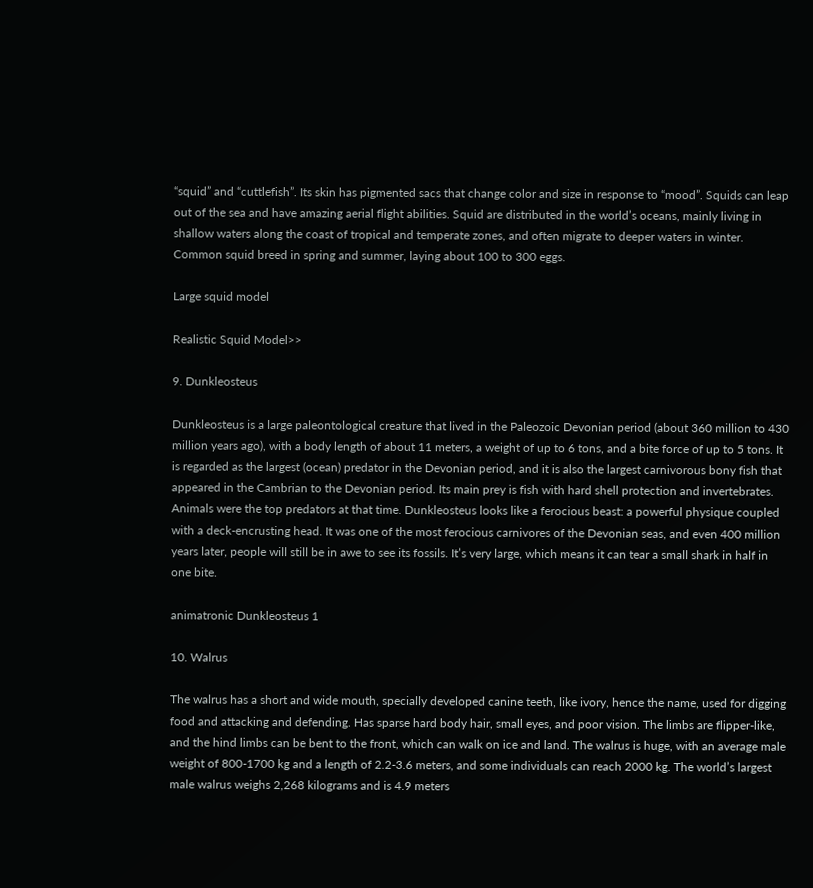“squid” and “cuttlefish”. Its skin has pigmented sacs that change color and size in response to “mood”. Squids can leap out of the sea and have amazing aerial flight abilities. Squid are distributed in the world’s oceans, mainly living in shallow waters along the coast of tropical and temperate zones, and often migrate to deeper waters in winter. Common squid breed in spring and summer, laying about 100 to 300 eggs.

Large squid model

Realistic Squid Model>>

9. Dunkleosteus

Dunkleosteus is a large paleontological creature that lived in the Paleozoic Devonian period (about 360 million to 430 million years ago), with a body length of about 11 meters, a weight of up to 6 tons, and a bite force of up to 5 tons. It is regarded as the largest (ocean) predator in the Devonian period, and it is also the largest carnivorous bony fish that appeared in the Cambrian to the Devonian period. Its main prey is fish with hard shell protection and invertebrates. Animals were the top predators at that time. Dunkleosteus looks like a ferocious beast: a powerful physique coupled with a deck-encrusting head. It was one of the most ferocious carnivores of the Devonian seas, and even 400 million years later, people will still be in awe to see its fossils. It’s very large, which means it can tear a small shark in half in one bite.

animatronic Dunkleosteus 1

10. Walrus

The walrus has a short and wide mouth, specially developed canine teeth, like ivory, hence the name, used for digging food and attacking and defending. Has sparse hard body hair, small eyes, and poor vision. The limbs are flipper-like, and the hind limbs can be bent to the front, which can walk on ice and land. The walrus is huge, with an average male weight of 800-1700 kg and a length of 2.2-3.6 meters, and some individuals can reach 2000 kg. The world’s largest male walrus weighs 2,268 kilograms and is 4.9 meters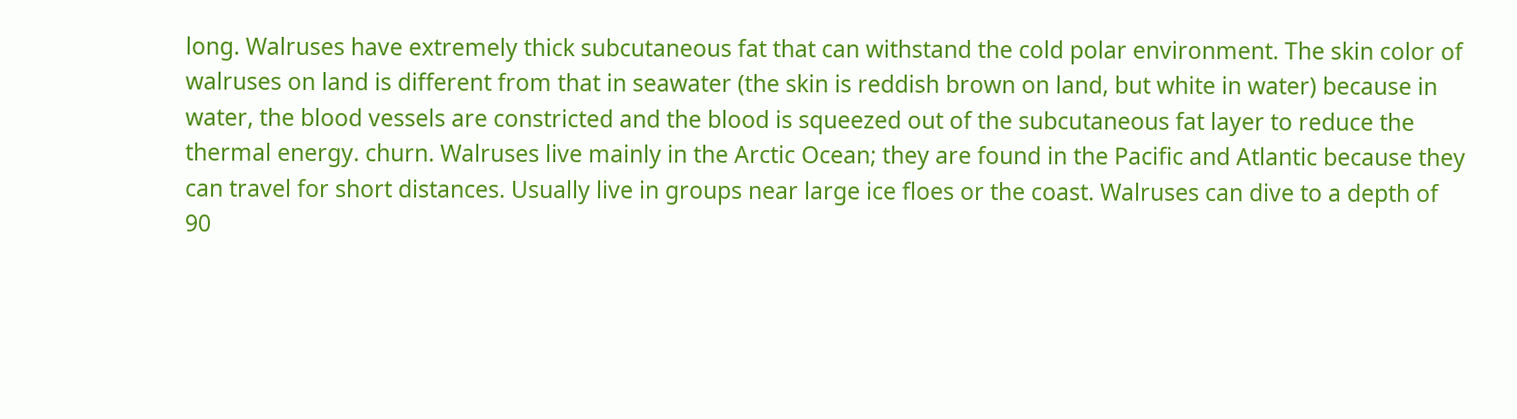long. Walruses have extremely thick subcutaneous fat that can withstand the cold polar environment. The skin color of walruses on land is different from that in seawater (the skin is reddish brown on land, but white in water) because in water, the blood vessels are constricted and the blood is squeezed out of the subcutaneous fat layer to reduce the thermal energy. churn. Walruses live mainly in the Arctic Ocean; they are found in the Pacific and Atlantic because they can travel for short distances. Usually live in groups near large ice floes or the coast. Walruses can dive to a depth of 90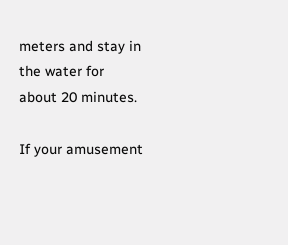meters and stay in the water for about 20 minutes.

If your amusement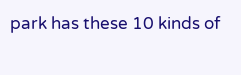park has these 10 kinds of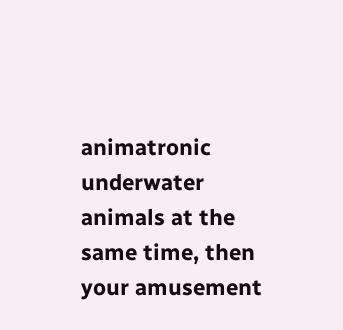animatronic underwater animals at the same time, then your amusement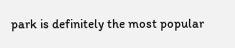park is definitely the most popular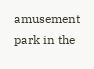amusement park in the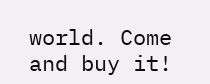world. Come and buy it!